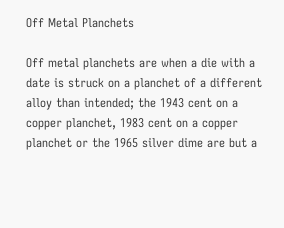Off Metal Planchets

Off metal planchets are when a die with a date is struck on a planchet of a different alloy than intended; the 1943 cent on a copper planchet, 1983 cent on a copper planchet or the 1965 silver dime are but a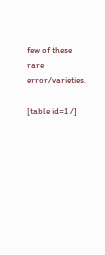few of these rare error/varieties.

[table id=1 /]